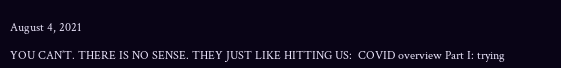August 4, 2021

YOU CAN’T. THERE IS NO SENSE. THEY JUST LIKE HITTING US:  COVID overview Part I: trying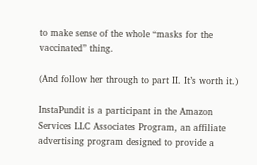to make sense of the whole “masks for the vaccinated” thing.

(And follow her through to part II. It’s worth it.)

InstaPundit is a participant in the Amazon Services LLC Associates Program, an affiliate advertising program designed to provide a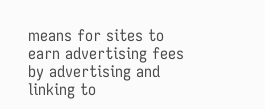means for sites to earn advertising fees by advertising and linking to